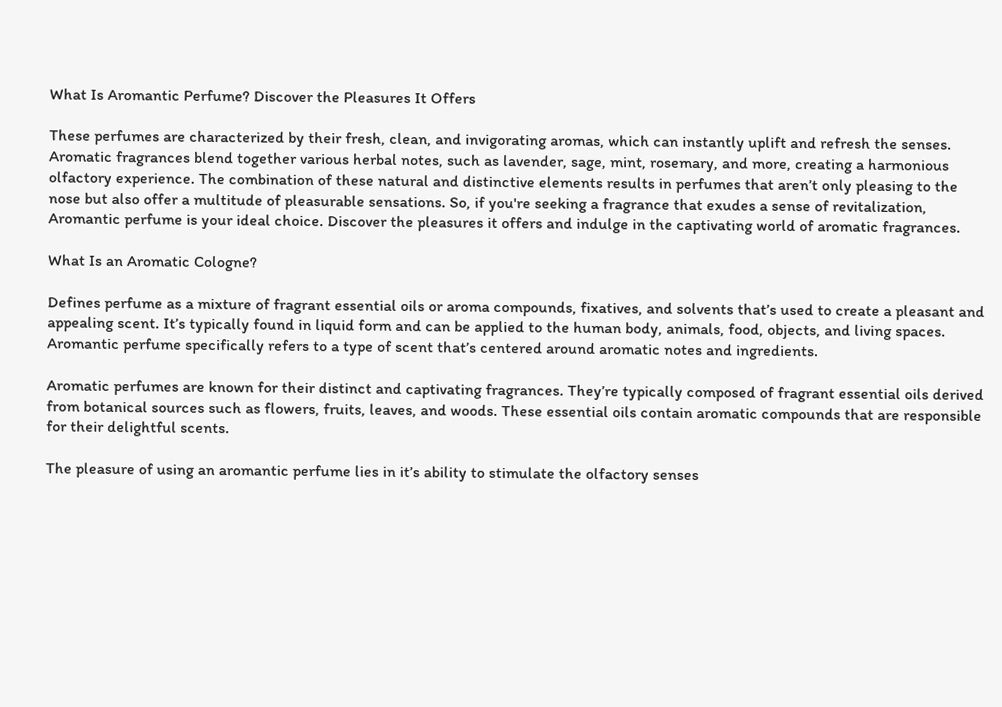What Is Aromantic Perfume? Discover the Pleasures It Offers

These perfumes are characterized by their fresh, clean, and invigorating aromas, which can instantly uplift and refresh the senses. Aromatic fragrances blend together various herbal notes, such as lavender, sage, mint, rosemary, and more, creating a harmonious olfactory experience. The combination of these natural and distinctive elements results in perfumes that aren’t only pleasing to the nose but also offer a multitude of pleasurable sensations. So, if you're seeking a fragrance that exudes a sense of revitalization, Aromantic perfume is your ideal choice. Discover the pleasures it offers and indulge in the captivating world of aromatic fragrances.

What Is an Aromatic Cologne?

Defines perfume as a mixture of fragrant essential oils or aroma compounds, fixatives, and solvents that’s used to create a pleasant and appealing scent. It’s typically found in liquid form and can be applied to the human body, animals, food, objects, and living spaces. Aromantic perfume specifically refers to a type of scent that’s centered around aromatic notes and ingredients.

Aromatic perfumes are known for their distinct and captivating fragrances. They’re typically composed of fragrant essential oils derived from botanical sources such as flowers, fruits, leaves, and woods. These essential oils contain aromatic compounds that are responsible for their delightful scents.

The pleasure of using an aromantic perfume lies in it’s ability to stimulate the olfactory senses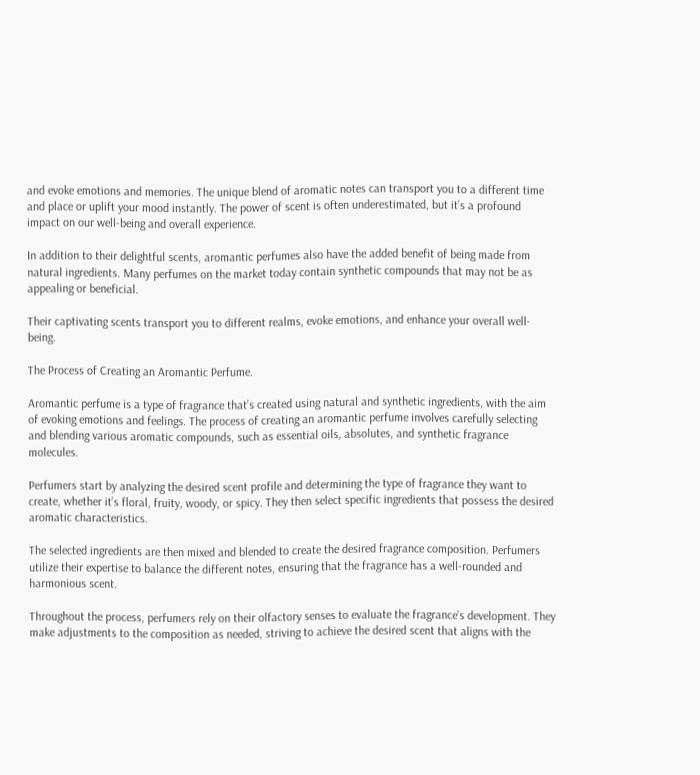and evoke emotions and memories. The unique blend of aromatic notes can transport you to a different time and place or uplift your mood instantly. The power of scent is often underestimated, but it’s a profound impact on our well-being and overall experience.

In addition to their delightful scents, aromantic perfumes also have the added benefit of being made from natural ingredients. Many perfumes on the market today contain synthetic compounds that may not be as appealing or beneficial.

Their captivating scents transport you to different realms, evoke emotions, and enhance your overall well-being.

The Process of Creating an Aromantic Perfume.

Aromantic perfume is a type of fragrance that’s created using natural and synthetic ingredients, with the aim of evoking emotions and feelings. The process of creating an aromantic perfume involves carefully selecting and blending various aromatic compounds, such as essential oils, absolutes, and synthetic fragrance molecules.

Perfumers start by analyzing the desired scent profile and determining the type of fragrance they want to create, whether it’s floral, fruity, woody, or spicy. They then select specific ingredients that possess the desired aromatic characteristics.

The selected ingredients are then mixed and blended to create the desired fragrance composition. Perfumers utilize their expertise to balance the different notes, ensuring that the fragrance has a well-rounded and harmonious scent.

Throughout the process, perfumers rely on their olfactory senses to evaluate the fragrance’s development. They make adjustments to the composition as needed, striving to achieve the desired scent that aligns with the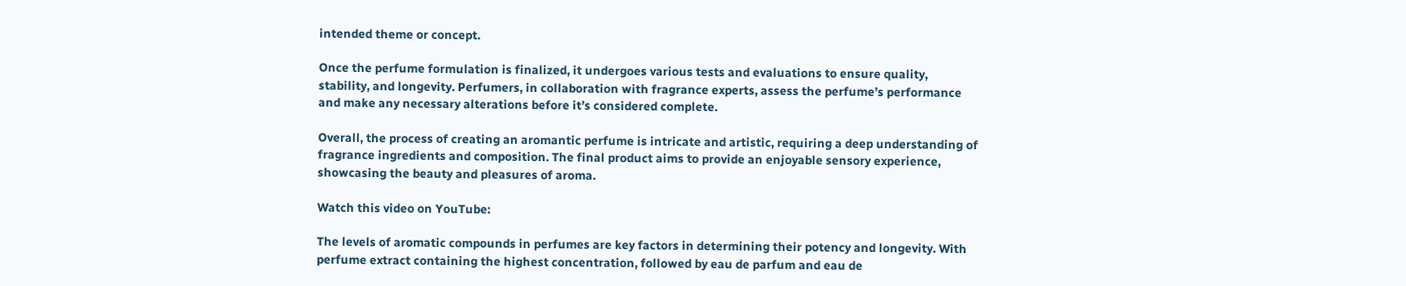intended theme or concept.

Once the perfume formulation is finalized, it undergoes various tests and evaluations to ensure quality, stability, and longevity. Perfumers, in collaboration with fragrance experts, assess the perfume’s performance and make any necessary alterations before it’s considered complete.

Overall, the process of creating an aromantic perfume is intricate and artistic, requiring a deep understanding of fragrance ingredients and composition. The final product aims to provide an enjoyable sensory experience, showcasing the beauty and pleasures of aroma.

Watch this video on YouTube:

The levels of aromatic compounds in perfumes are key factors in determining their potency and longevity. With perfume extract containing the highest concentration, followed by eau de parfum and eau de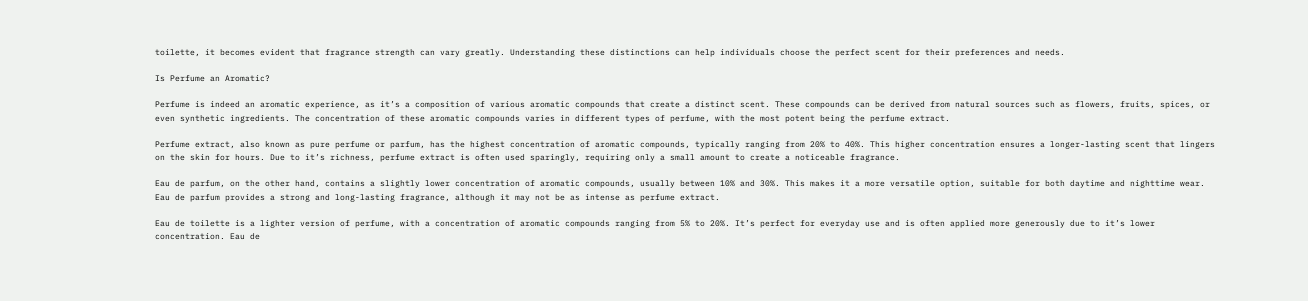toilette, it becomes evident that fragrance strength can vary greatly. Understanding these distinctions can help individuals choose the perfect scent for their preferences and needs.

Is Perfume an Aromatic?

Perfume is indeed an aromatic experience, as it’s a composition of various aromatic compounds that create a distinct scent. These compounds can be derived from natural sources such as flowers, fruits, spices, or even synthetic ingredients. The concentration of these aromatic compounds varies in different types of perfume, with the most potent being the perfume extract.

Perfume extract, also known as pure perfume or parfum, has the highest concentration of aromatic compounds, typically ranging from 20% to 40%. This higher concentration ensures a longer-lasting scent that lingers on the skin for hours. Due to it’s richness, perfume extract is often used sparingly, requiring only a small amount to create a noticeable fragrance.

Eau de parfum, on the other hand, contains a slightly lower concentration of aromatic compounds, usually between 10% and 30%. This makes it a more versatile option, suitable for both daytime and nighttime wear. Eau de parfum provides a strong and long-lasting fragrance, although it may not be as intense as perfume extract.

Eau de toilette is a lighter version of perfume, with a concentration of aromatic compounds ranging from 5% to 20%. It’s perfect for everyday use and is often applied more generously due to it’s lower concentration. Eau de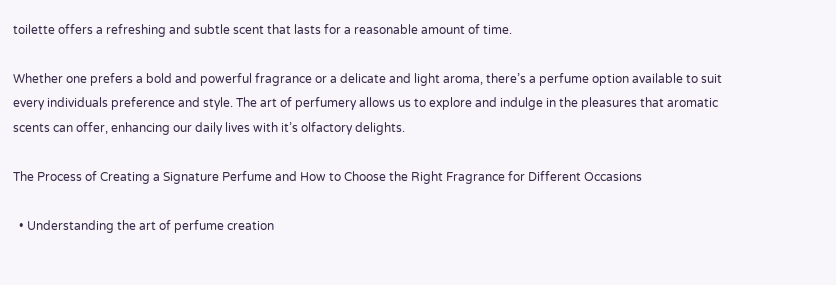toilette offers a refreshing and subtle scent that lasts for a reasonable amount of time.

Whether one prefers a bold and powerful fragrance or a delicate and light aroma, there’s a perfume option available to suit every individuals preference and style. The art of perfumery allows us to explore and indulge in the pleasures that aromatic scents can offer, enhancing our daily lives with it’s olfactory delights.

The Process of Creating a Signature Perfume and How to Choose the Right Fragrance for Different Occasions

  • Understanding the art of perfume creation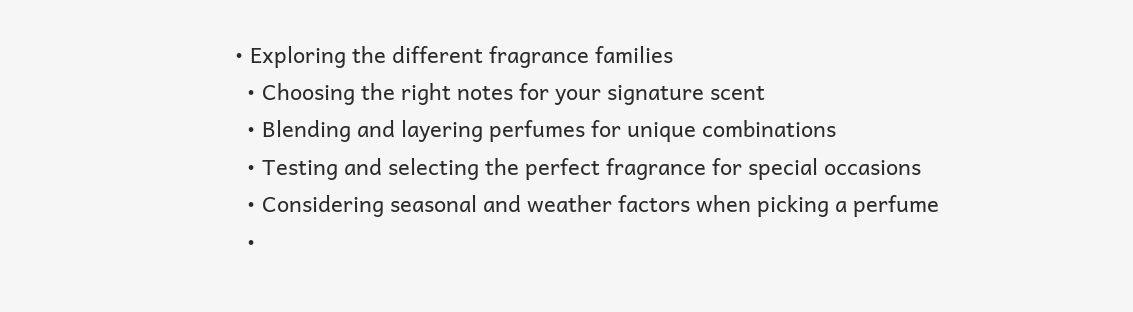• Exploring the different fragrance families
  • Choosing the right notes for your signature scent
  • Blending and layering perfumes for unique combinations
  • Testing and selecting the perfect fragrance for special occasions
  • Considering seasonal and weather factors when picking a perfume
  •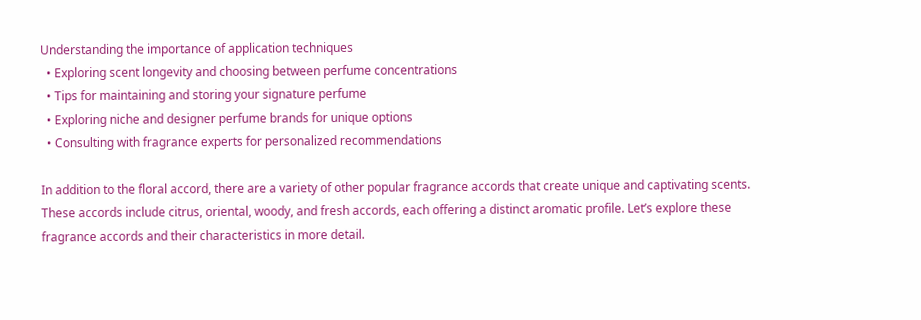Understanding the importance of application techniques
  • Exploring scent longevity and choosing between perfume concentrations
  • Tips for maintaining and storing your signature perfume
  • Exploring niche and designer perfume brands for unique options
  • Consulting with fragrance experts for personalized recommendations

In addition to the floral accord, there are a variety of other popular fragrance accords that create unique and captivating scents. These accords include citrus, oriental, woody, and fresh accords, each offering a distinct aromatic profile. Let’s explore these fragrance accords and their characteristics in more detail.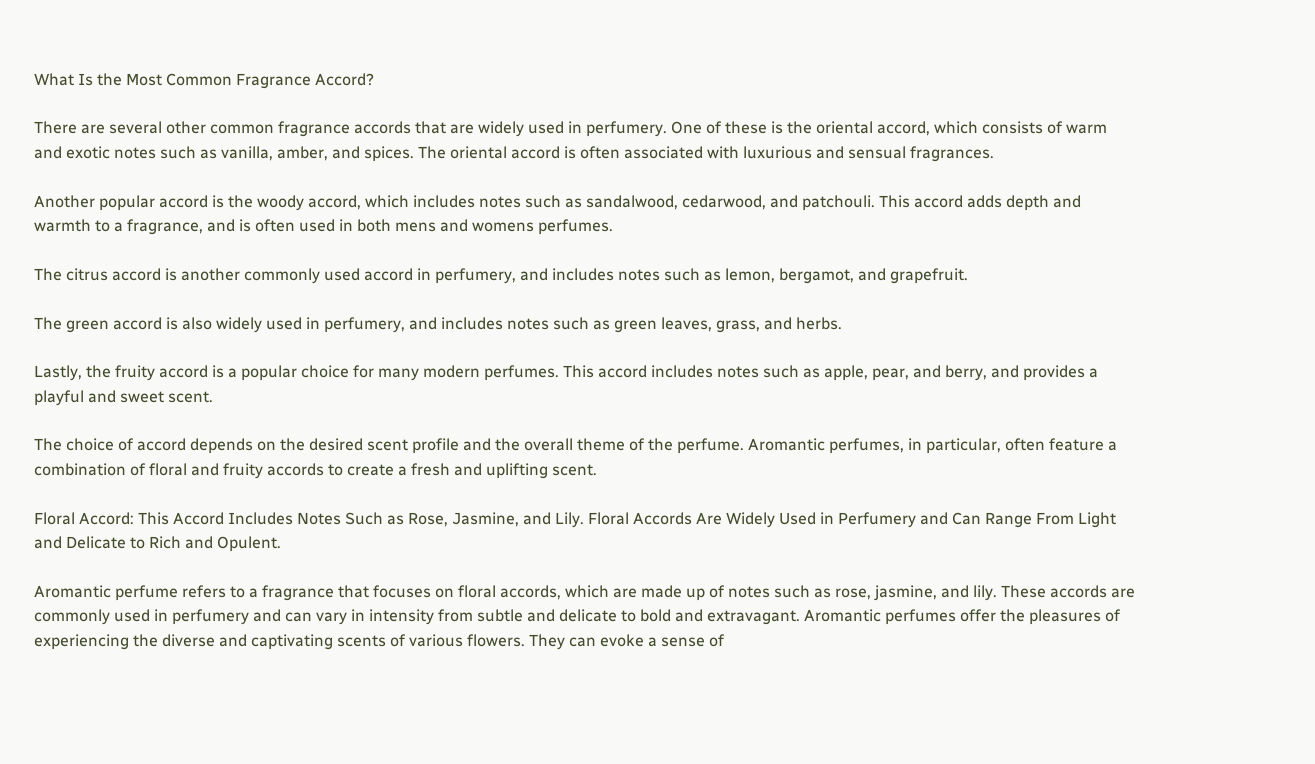What Is the Most Common Fragrance Accord?

There are several other common fragrance accords that are widely used in perfumery. One of these is the oriental accord, which consists of warm and exotic notes such as vanilla, amber, and spices. The oriental accord is often associated with luxurious and sensual fragrances.

Another popular accord is the woody accord, which includes notes such as sandalwood, cedarwood, and patchouli. This accord adds depth and warmth to a fragrance, and is often used in both mens and womens perfumes.

The citrus accord is another commonly used accord in perfumery, and includes notes such as lemon, bergamot, and grapefruit.

The green accord is also widely used in perfumery, and includes notes such as green leaves, grass, and herbs.

Lastly, the fruity accord is a popular choice for many modern perfumes. This accord includes notes such as apple, pear, and berry, and provides a playful and sweet scent.

The choice of accord depends on the desired scent profile and the overall theme of the perfume. Aromantic perfumes, in particular, often feature a combination of floral and fruity accords to create a fresh and uplifting scent.

Floral Accord: This Accord Includes Notes Such as Rose, Jasmine, and Lily. Floral Accords Are Widely Used in Perfumery and Can Range From Light and Delicate to Rich and Opulent.

Aromantic perfume refers to a fragrance that focuses on floral accords, which are made up of notes such as rose, jasmine, and lily. These accords are commonly used in perfumery and can vary in intensity from subtle and delicate to bold and extravagant. Aromantic perfumes offer the pleasures of experiencing the diverse and captivating scents of various flowers. They can evoke a sense of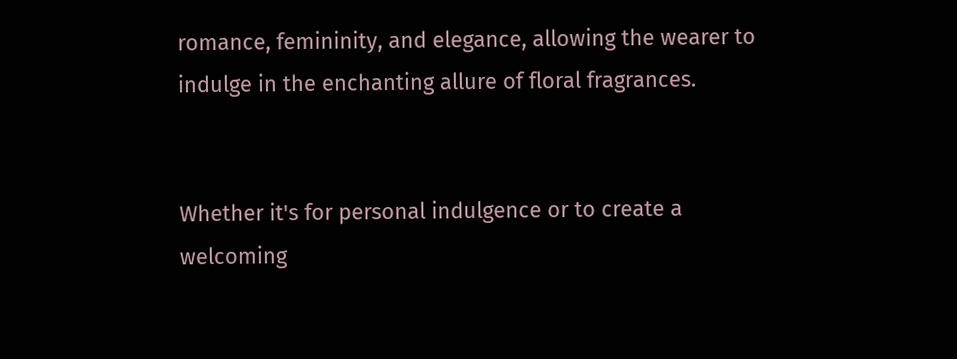romance, femininity, and elegance, allowing the wearer to indulge in the enchanting allure of floral fragrances.


Whether it's for personal indulgence or to create a welcoming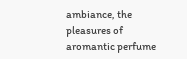ambiance, the pleasures of aromantic perfume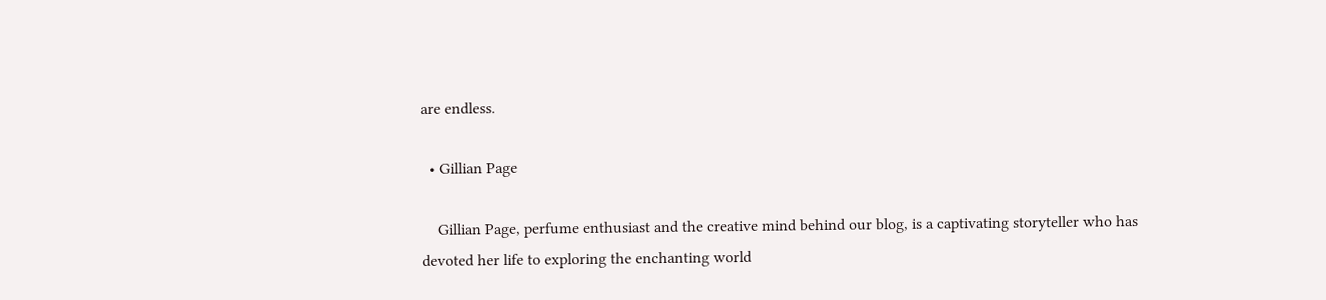are endless.

  • Gillian Page

    Gillian Page, perfume enthusiast and the creative mind behind our blog, is a captivating storyteller who has devoted her life to exploring the enchanting world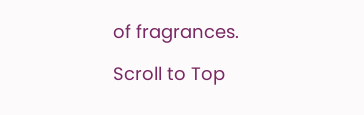of fragrances.

Scroll to Top